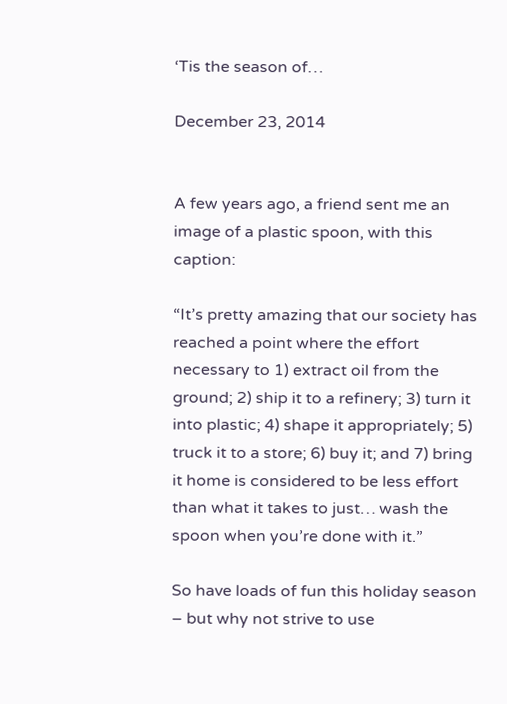‘Tis the season of…

December 23, 2014


A few years ago, a friend sent me an image of a plastic spoon, with this caption:

“It’s pretty amazing that our society has reached a point where the effort necessary to 1) extract oil from the ground; 2) ship it to a refinery; 3) turn it into plastic; 4) shape it appropriately; 5) truck it to a store; 6) buy it; and 7) bring it home is considered to be less effort than what it takes to just… wash the spoon when you’re done with it.”

So have loads of fun this holiday season – but why not strive to use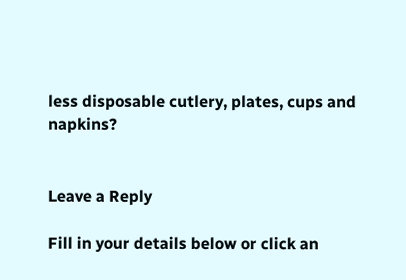less disposable cutlery, plates, cups and napkins?


Leave a Reply

Fill in your details below or click an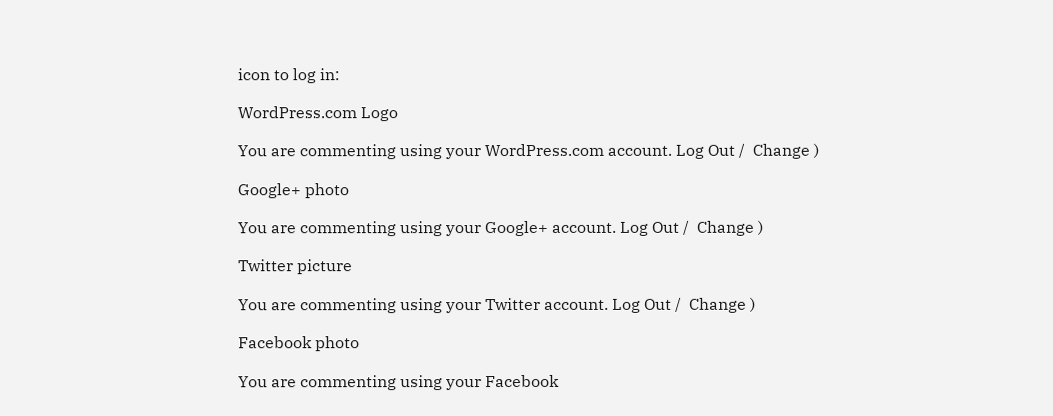icon to log in:

WordPress.com Logo

You are commenting using your WordPress.com account. Log Out /  Change )

Google+ photo

You are commenting using your Google+ account. Log Out /  Change )

Twitter picture

You are commenting using your Twitter account. Log Out /  Change )

Facebook photo

You are commenting using your Facebook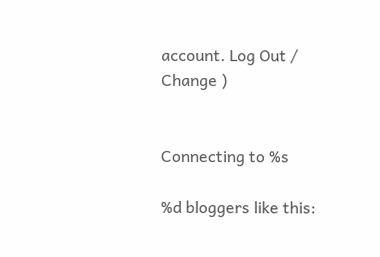account. Log Out /  Change )


Connecting to %s

%d bloggers like this: